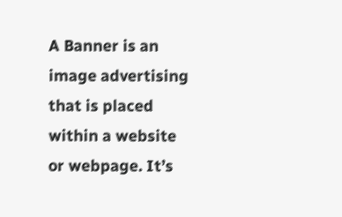A Banner is an image advertising that is placed within a website or webpage. It’s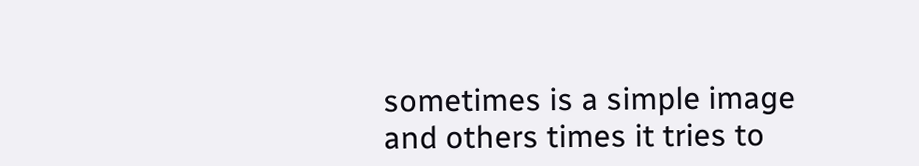sometimes is a simple image and others times it tries to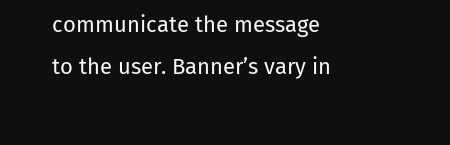communicate the message to the user. Banner’s vary in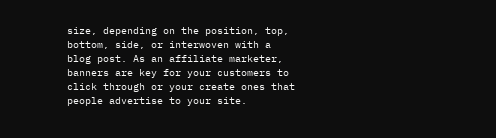size, depending on the position, top, bottom, side, or interwoven with a blog post. As an affiliate marketer, banners are key for your customers to click through or your create ones that people advertise to your site.